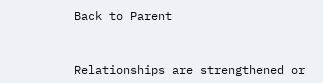Back to Parent


Relationships are strengthened or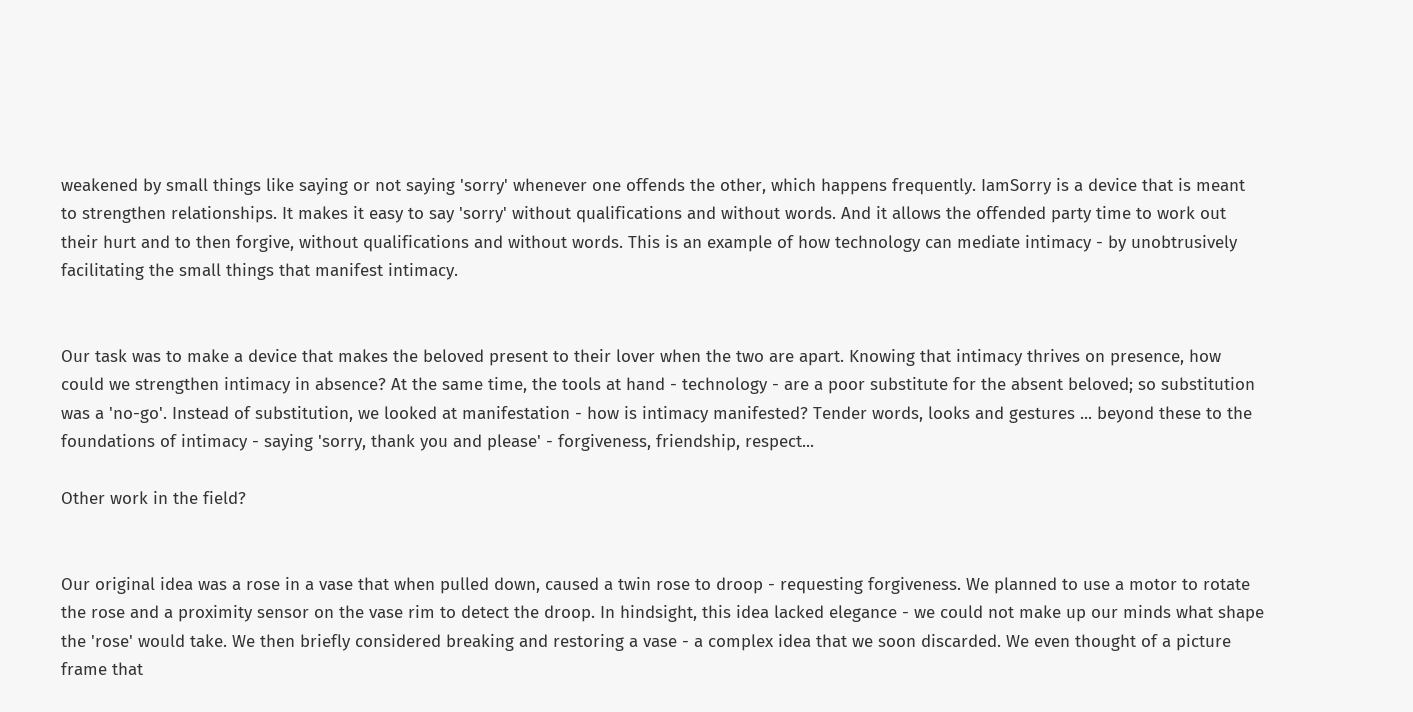weakened by small things like saying or not saying 'sorry' whenever one offends the other, which happens frequently. IamSorry is a device that is meant to strengthen relationships. It makes it easy to say 'sorry' without qualifications and without words. And it allows the offended party time to work out their hurt and to then forgive, without qualifications and without words. This is an example of how technology can mediate intimacy - by unobtrusively facilitating the small things that manifest intimacy.


Our task was to make a device that makes the beloved present to their lover when the two are apart. Knowing that intimacy thrives on presence, how could we strengthen intimacy in absence? At the same time, the tools at hand - technology - are a poor substitute for the absent beloved; so substitution was a 'no-go'. Instead of substitution, we looked at manifestation - how is intimacy manifested? Tender words, looks and gestures ... beyond these to the foundations of intimacy - saying 'sorry, thank you and please' - forgiveness, friendship, respect...

Other work in the field?


Our original idea was a rose in a vase that when pulled down, caused a twin rose to droop - requesting forgiveness. We planned to use a motor to rotate the rose and a proximity sensor on the vase rim to detect the droop. In hindsight, this idea lacked elegance - we could not make up our minds what shape the 'rose' would take. We then briefly considered breaking and restoring a vase - a complex idea that we soon discarded. We even thought of a picture frame that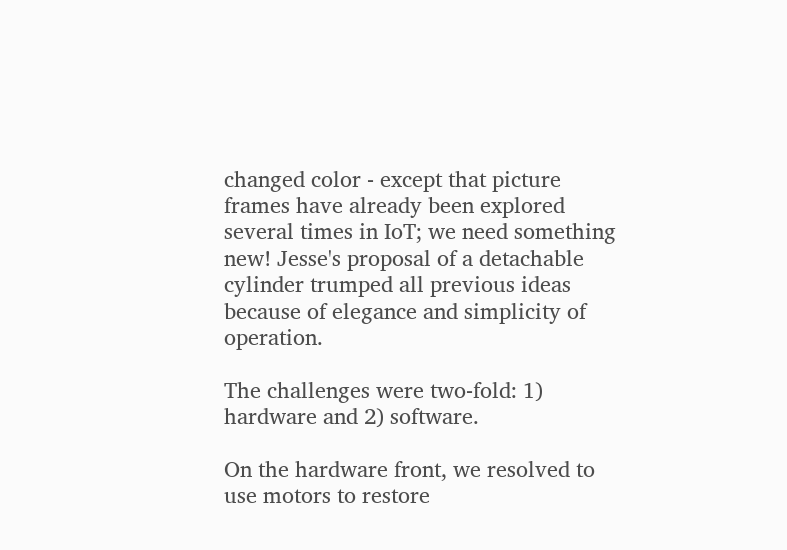changed color - except that picture frames have already been explored several times in IoT; we need something new! Jesse's proposal of a detachable cylinder trumped all previous ideas because of elegance and simplicity of operation.

The challenges were two-fold: 1) hardware and 2) software.

On the hardware front, we resolved to use motors to restore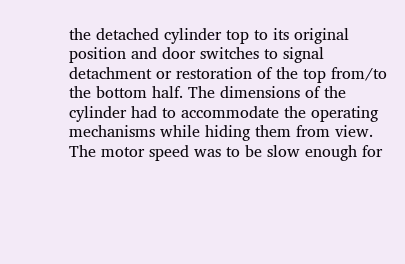the detached cylinder top to its original position and door switches to signal detachment or restoration of the top from/to the bottom half. The dimensions of the cylinder had to accommodate the operating mechanisms while hiding them from view. The motor speed was to be slow enough for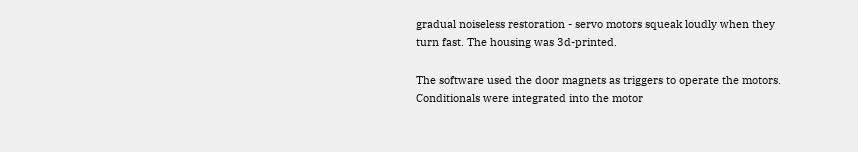gradual noiseless restoration - servo motors squeak loudly when they turn fast. The housing was 3d-printed.

The software used the door magnets as triggers to operate the motors. Conditionals were integrated into the motor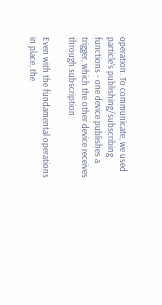operation. To communicate, we used particle's publishing/subscribing functions - one device publishes a trigger, which the other device receives through subscription.

Even with the fundamental operations in place, the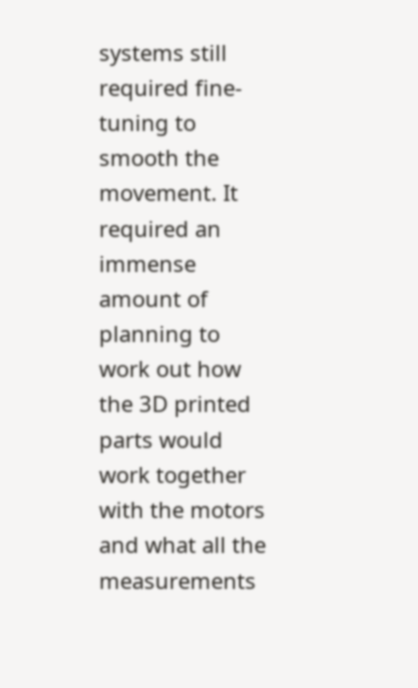systems still required fine-tuning to smooth the movement. It required an immense amount of planning to work out how the 3D printed parts would work together with the motors and what all the measurements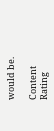would be.

Content Rating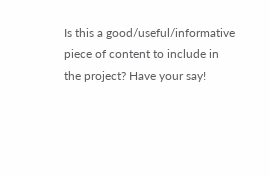Is this a good/useful/informative piece of content to include in the project? Have your say!